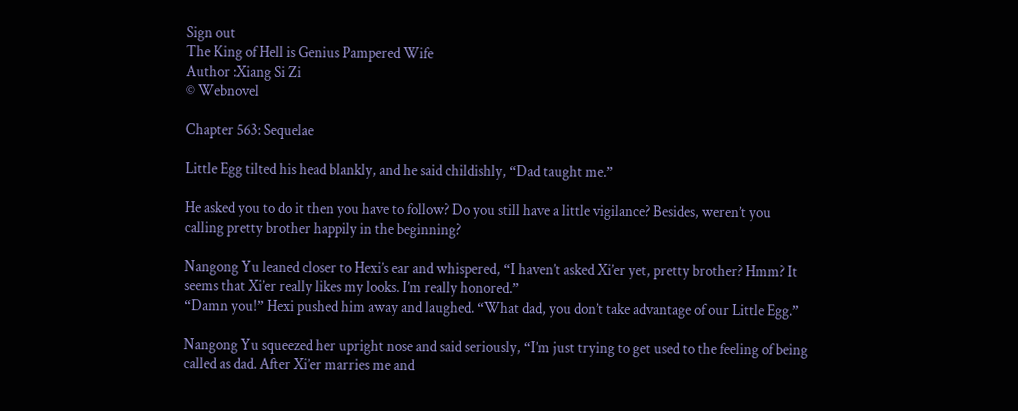Sign out
The King of Hell is Genius Pampered Wife
Author :Xiang Si Zi
© Webnovel

Chapter 563: Sequelae

Little Egg tilted his head blankly, and he said childishly, “Dad taught me.”

He asked you to do it then you have to follow? Do you still have a little vigilance? Besides, weren’t you calling pretty brother happily in the beginning?

Nangong Yu leaned closer to Hexi’s ear and whispered, “I haven’t asked Xi’er yet, pretty brother? Hmm? It seems that Xi’er really likes my looks. I’m really honored.”
“Damn you!” Hexi pushed him away and laughed. “What dad, you don’t take advantage of our Little Egg.”

Nangong Yu squeezed her upright nose and said seriously, “I’m just trying to get used to the feeling of being called as dad. After Xi’er marries me and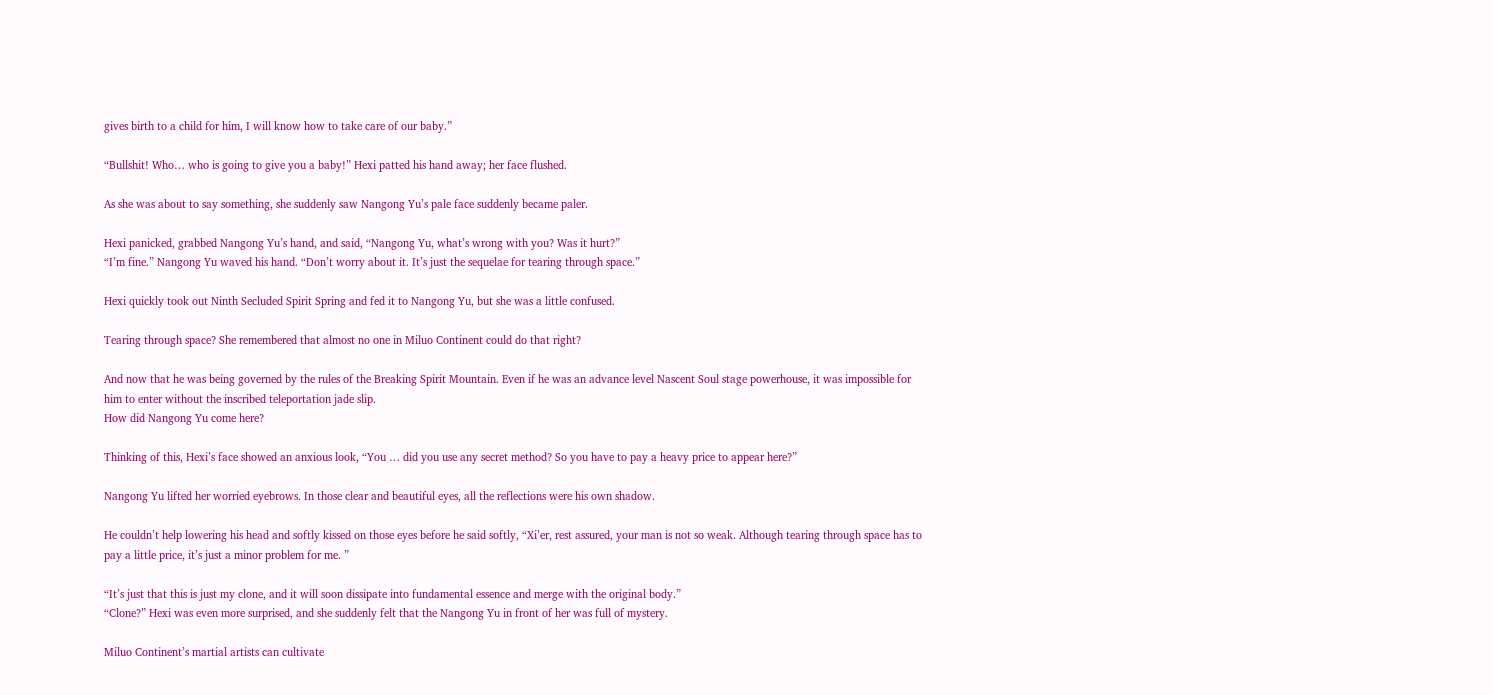gives birth to a child for him, I will know how to take care of our baby.”

“Bullshit! Who… who is going to give you a baby!” Hexi patted his hand away; her face flushed.

As she was about to say something, she suddenly saw Nangong Yu’s pale face suddenly became paler.

Hexi panicked, grabbed Nangong Yu’s hand, and said, “Nangong Yu, what’s wrong with you? Was it hurt?”
“I’m fine.” Nangong Yu waved his hand. “Don’t worry about it. It’s just the sequelae for tearing through space.”

Hexi quickly took out Ninth Secluded Spirit Spring and fed it to Nangong Yu, but she was a little confused.

Tearing through space? She remembered that almost no one in Miluo Continent could do that right?

And now that he was being governed by the rules of the Breaking Spirit Mountain. Even if he was an advance level Nascent Soul stage powerhouse, it was impossible for him to enter without the inscribed teleportation jade slip.
How did Nangong Yu come here?

Thinking of this, Hexi’s face showed an anxious look, “You … did you use any secret method? So you have to pay a heavy price to appear here?”

Nangong Yu lifted her worried eyebrows. In those clear and beautiful eyes, all the reflections were his own shadow.

He couldn’t help lowering his head and softly kissed on those eyes before he said softly, “Xi’er, rest assured, your man is not so weak. Although tearing through space has to pay a little price, it’s just a minor problem for me. ”

“It’s just that this is just my clone, and it will soon dissipate into fundamental essence and merge with the original body.”
“Clone?” Hexi was even more surprised, and she suddenly felt that the Nangong Yu in front of her was full of mystery.

Miluo Continent’s martial artists can cultivate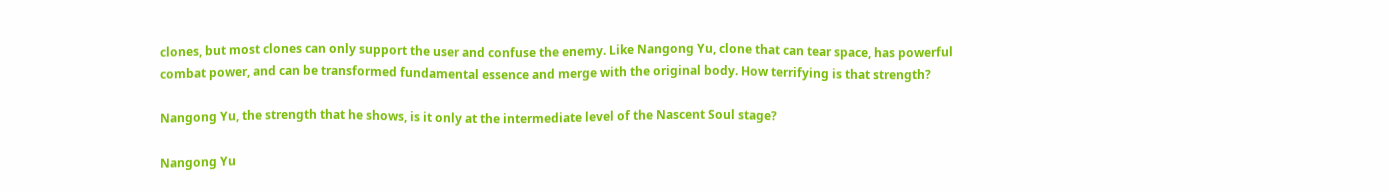clones, but most clones can only support the user and confuse the enemy. Like Nangong Yu, clone that can tear space, has powerful combat power, and can be transformed fundamental essence and merge with the original body. How terrifying is that strength?

Nangong Yu, the strength that he shows, is it only at the intermediate level of the Nascent Soul stage?

Nangong Yu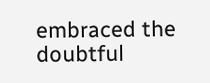embraced the doubtful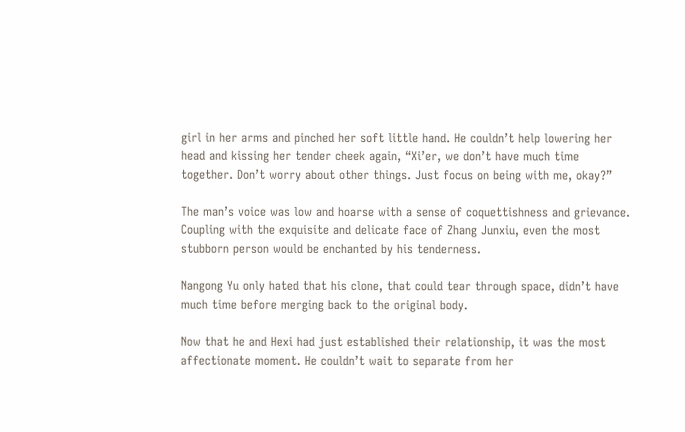girl in her arms and pinched her soft little hand. He couldn’t help lowering her head and kissing her tender cheek again, “Xi’er, we don’t have much time together. Don’t worry about other things. Just focus on being with me, okay?”

The man’s voice was low and hoarse with a sense of coquettishness and grievance. Coupling with the exquisite and delicate face of Zhang Junxiu, even the most stubborn person would be enchanted by his tenderness.

Nangong Yu only hated that his clone, that could tear through space, didn’t have much time before merging back to the original body.

Now that he and Hexi had just established their relationship, it was the most affectionate moment. He couldn’t wait to separate from her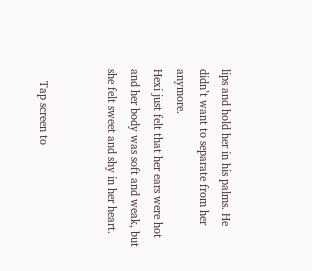lips and hold her in his palms. He didn’t want to separate from her anymore.
Hexi just felt that her ears were hot and her body was soft and weak, but she felt sweet and shy in her heart.


    Tap screen to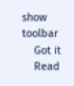show toolbar
    Got it
    Read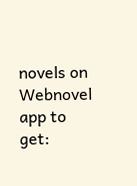novels on Webnovel app to get: